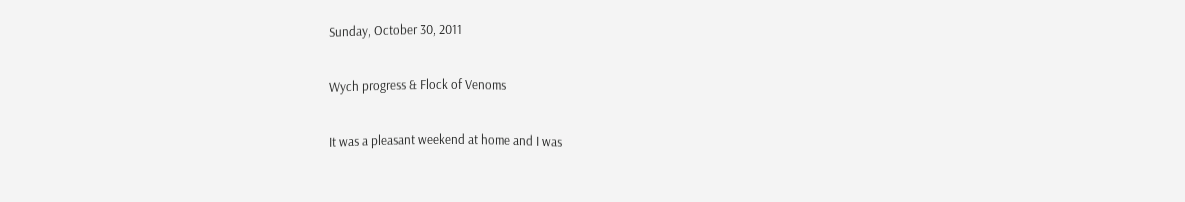Sunday, October 30, 2011

Wych progress & Flock of Venoms

It was a pleasant weekend at home and I was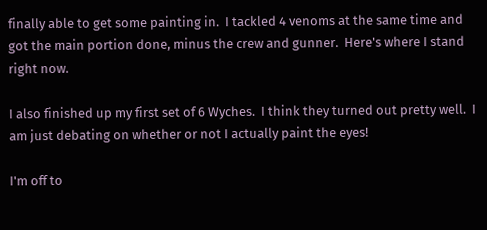finally able to get some painting in.  I tackled 4 venoms at the same time and got the main portion done, minus the crew and gunner.  Here's where I stand right now.

I also finished up my first set of 6 Wyches.  I think they turned out pretty well.  I am just debating on whether or not I actually paint the eyes!

I'm off to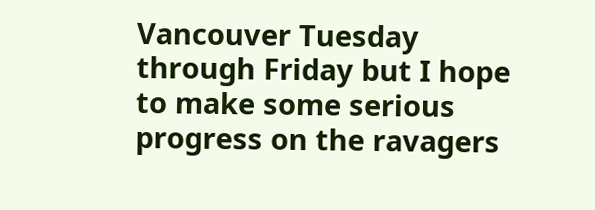Vancouver Tuesday through Friday but I hope to make some serious progress on the ravagers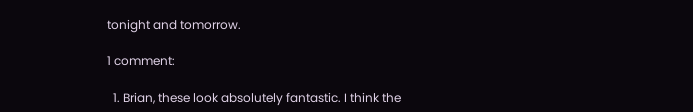tonight and tomorrow.

1 comment:

  1. Brian, these look absolutely fantastic. I think the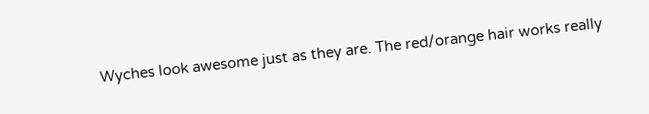Wyches look awesome just as they are. The red/orange hair works really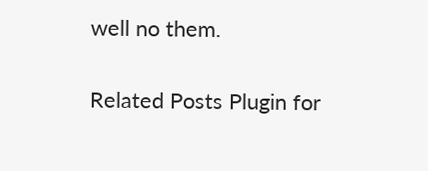well no them.


Related Posts Plugin for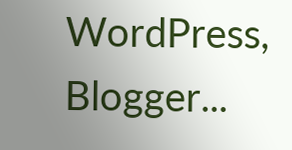WordPress, Blogger...